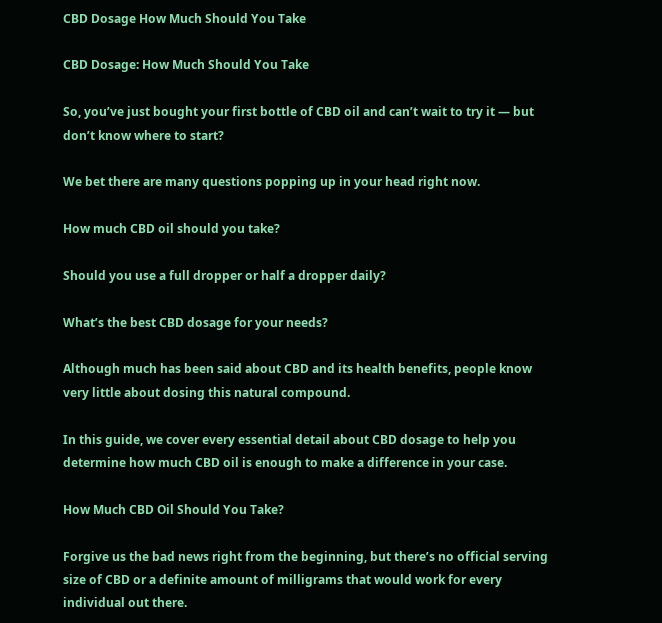CBD Dosage How Much Should You Take

CBD Dosage: How Much Should You Take

So, you’ve just bought your first bottle of CBD oil and can’t wait to try it — but don’t know where to start?

We bet there are many questions popping up in your head right now.

How much CBD oil should you take?

Should you use a full dropper or half a dropper daily?

What’s the best CBD dosage for your needs?

Although much has been said about CBD and its health benefits, people know very little about dosing this natural compound.

In this guide, we cover every essential detail about CBD dosage to help you determine how much CBD oil is enough to make a difference in your case.

How Much CBD Oil Should You Take?

Forgive us the bad news right from the beginning, but there’s no official serving size of CBD or a definite amount of milligrams that would work for every individual out there.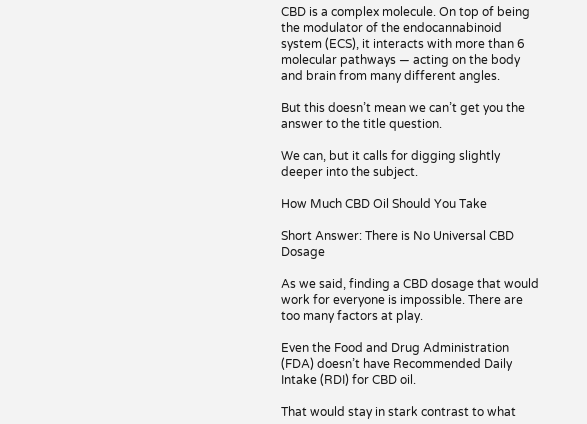CBD is a complex molecule. On top of being the modulator of the endocannabinoid system (ECS), it interacts with more than 6 molecular pathways — acting on the body and brain from many different angles.

But this doesn’t mean we can’t get you the answer to the title question.

We can, but it calls for digging slightly deeper into the subject.

How Much CBD Oil Should You Take

Short Answer: There is No Universal CBD Dosage

As we said, finding a CBD dosage that would work for everyone is impossible. There are too many factors at play.

Even the Food and Drug Administration (FDA) doesn’t have Recommended Daily Intake (RDI) for CBD oil.

That would stay in stark contrast to what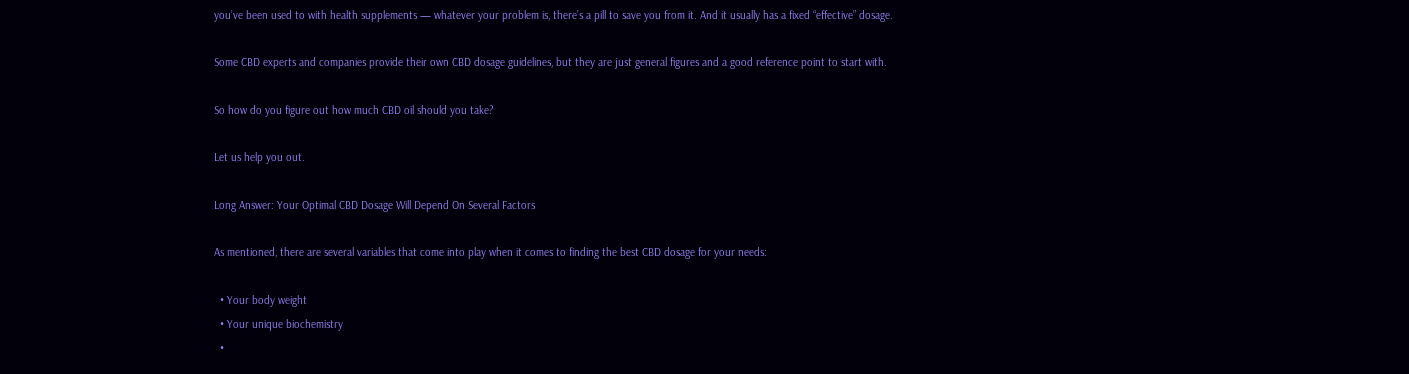you’ve been used to with health supplements — whatever your problem is, there’s a pill to save you from it. And it usually has a fixed “effective” dosage.

Some CBD experts and companies provide their own CBD dosage guidelines, but they are just general figures and a good reference point to start with.

So how do you figure out how much CBD oil should you take?

Let us help you out.

Long Answer: Your Optimal CBD Dosage Will Depend On Several Factors

As mentioned, there are several variables that come into play when it comes to finding the best CBD dosage for your needs:

  • Your body weight
  • Your unique biochemistry
  •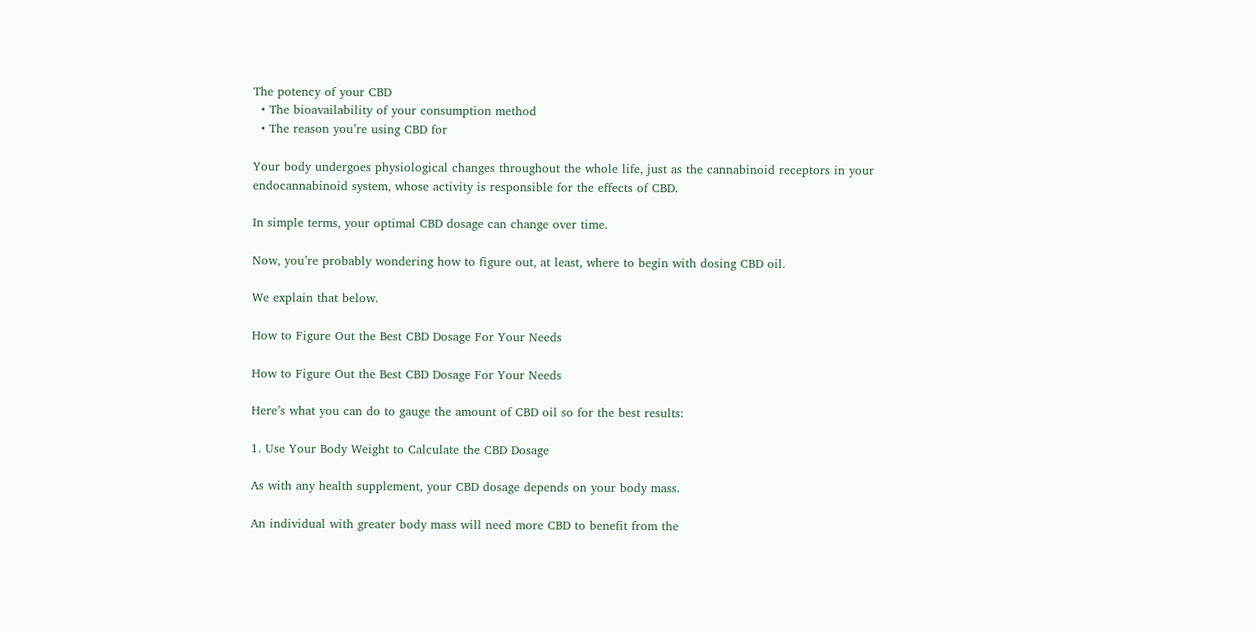The potency of your CBD
  • The bioavailability of your consumption method
  • The reason you’re using CBD for

Your body undergoes physiological changes throughout the whole life, just as the cannabinoid receptors in your endocannabinoid system, whose activity is responsible for the effects of CBD.

In simple terms, your optimal CBD dosage can change over time.

Now, you’re probably wondering how to figure out, at least, where to begin with dosing CBD oil.

We explain that below.

How to Figure Out the Best CBD Dosage For Your Needs

How to Figure Out the Best CBD Dosage For Your Needs

Here’s what you can do to gauge the amount of CBD oil so for the best results:

1. Use Your Body Weight to Calculate the CBD Dosage

As with any health supplement, your CBD dosage depends on your body mass.

An individual with greater body mass will need more CBD to benefit from the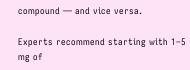compound — and vice versa.

Experts recommend starting with 1–5 mg of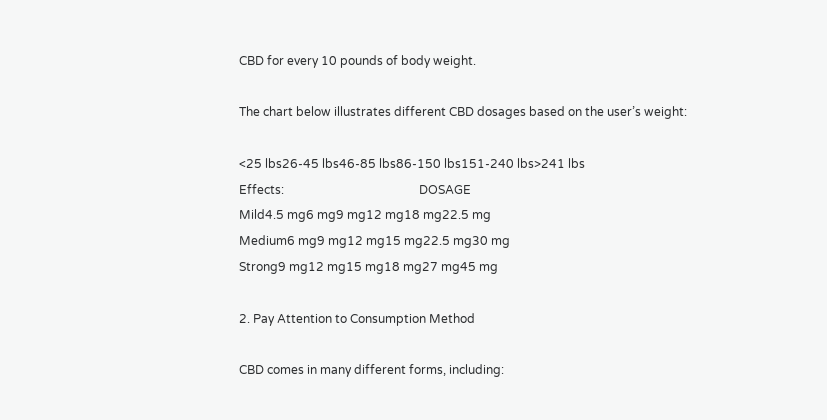CBD for every 10 pounds of body weight.

The chart below illustrates different CBD dosages based on the user’s weight:

<25 lbs26-45 lbs46-85 lbs86-150 lbs151-240 lbs>241 lbs
Effects:                                             DOSAGE
Mild4.5 mg6 mg9 mg12 mg18 mg22.5 mg
Medium6 mg9 mg12 mg15 mg22.5 mg30 mg
Strong9 mg12 mg15 mg18 mg27 mg45 mg

2. Pay Attention to Consumption Method

CBD comes in many different forms, including: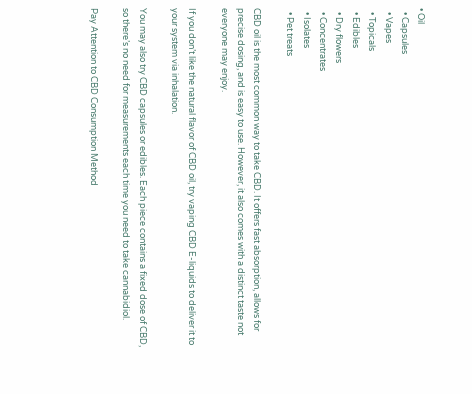• Oil
  • Capsules
  • Vapes
  • Topicals
  • Edibles
  • Dry flowers
  • Concentrates
  • Isolates
  • Pet treats

CBD oil is the most common way to take CBD. It offers fast absorption, allows for precise dosing, and is easy to use. However, it also comes with a distinct taste not everyone may enjoy.

If you don’t like the natural flavor of CBD oil, try vaping CBD E-liquids to deliver it to your system via inhalation.

You may also try CBD capsules or edibles. Each piece contains a fixed dose of CBD, so there’s no need for measurements each time you need to take cannabidiol.

Pay Attention to CBD Consumption Method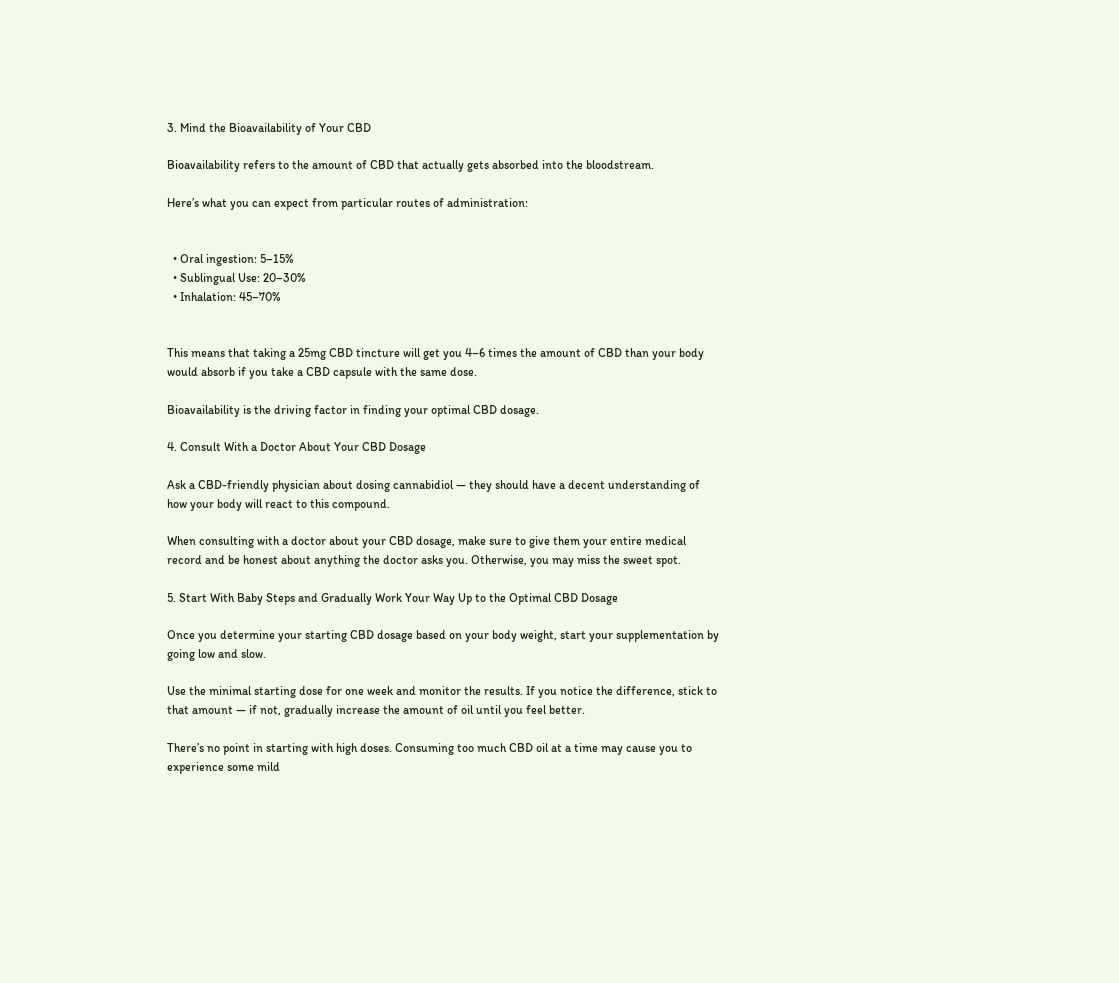3. Mind the Bioavailability of Your CBD

Bioavailability refers to the amount of CBD that actually gets absorbed into the bloodstream.

Here’s what you can expect from particular routes of administration:


  • Oral ingestion: 5–15%
  • Sublingual Use: 20–30%
  • Inhalation: 45–70%


This means that taking a 25mg CBD tincture will get you 4–6 times the amount of CBD than your body would absorb if you take a CBD capsule with the same dose.

Bioavailability is the driving factor in finding your optimal CBD dosage.

4. Consult With a Doctor About Your CBD Dosage

Ask a CBD-friendly physician about dosing cannabidiol — they should have a decent understanding of how your body will react to this compound.

When consulting with a doctor about your CBD dosage, make sure to give them your entire medical record and be honest about anything the doctor asks you. Otherwise, you may miss the sweet spot.

5. Start With Baby Steps and Gradually Work Your Way Up to the Optimal CBD Dosage

Once you determine your starting CBD dosage based on your body weight, start your supplementation by going low and slow.

Use the minimal starting dose for one week and monitor the results. If you notice the difference, stick to that amount — if not, gradually increase the amount of oil until you feel better.

There’s no point in starting with high doses. Consuming too much CBD oil at a time may cause you to experience some mild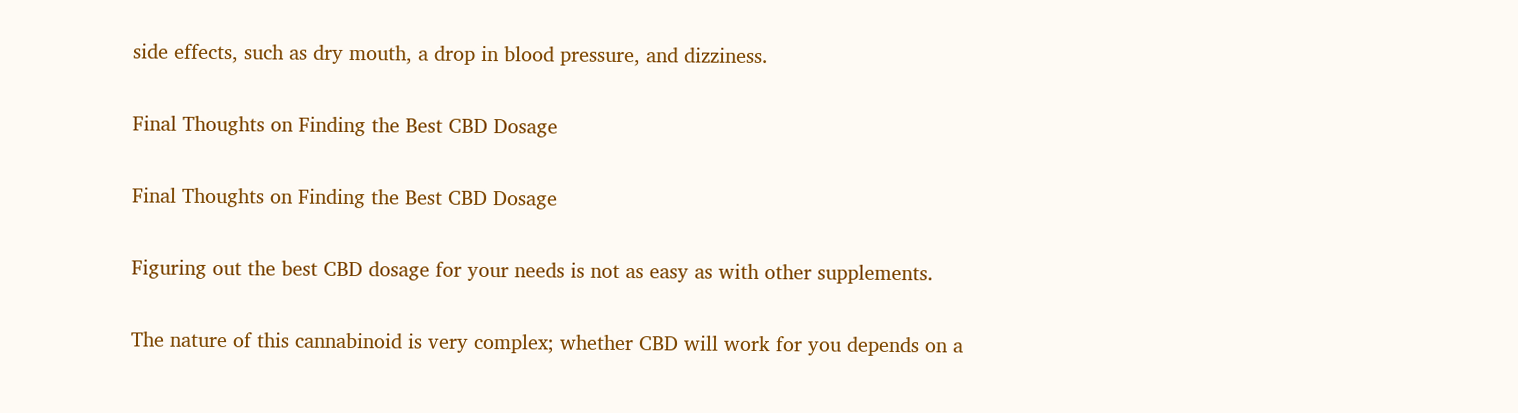side effects, such as dry mouth, a drop in blood pressure, and dizziness.

Final Thoughts on Finding the Best CBD Dosage

Final Thoughts on Finding the Best CBD Dosage

Figuring out the best CBD dosage for your needs is not as easy as with other supplements.

The nature of this cannabinoid is very complex; whether CBD will work for you depends on a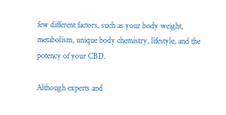few different factors, such as your body weight, metabolism, unique body chemistry, lifestyle, and the potency of your CBD.

Although experts and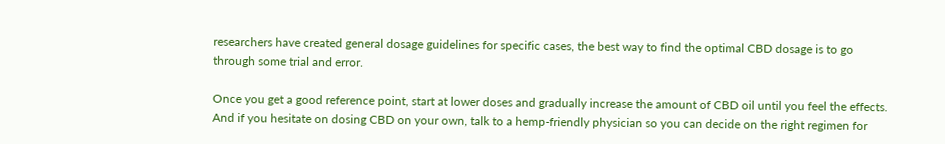researchers have created general dosage guidelines for specific cases, the best way to find the optimal CBD dosage is to go through some trial and error.

Once you get a good reference point, start at lower doses and gradually increase the amount of CBD oil until you feel the effects. And if you hesitate on dosing CBD on your own, talk to a hemp-friendly physician so you can decide on the right regimen for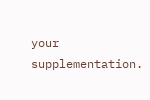your supplementation.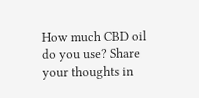How much CBD oil do you use? Share your thoughts in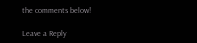the comments below!

Leave a Reply